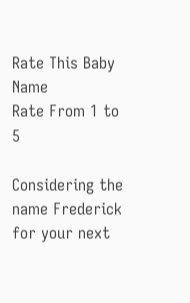Rate This Baby Name
Rate From 1 to 5

Considering the name Frederick for your next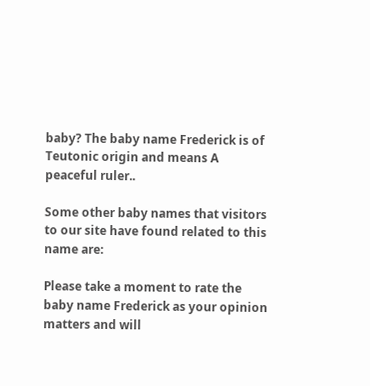baby? The baby name Frederick is of Teutonic origin and means A peaceful ruler..

Some other baby names that visitors to our site have found related to this name are:

Please take a moment to rate the baby name Frederick as your opinion matters and will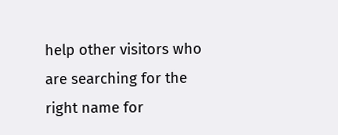help other visitors who are searching for the right name for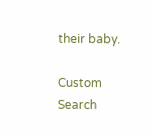their baby.

Custom Search